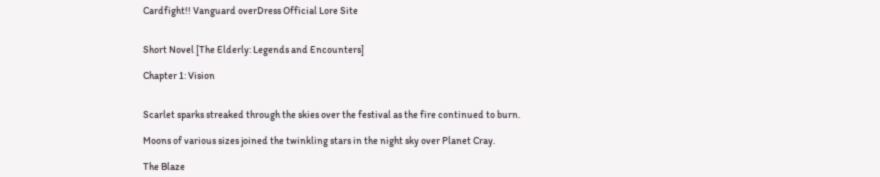Cardfight!! Vanguard overDress Official Lore Site


Short Novel [The Elderly: Legends and Encounters]

Chapter 1: Vision


Scarlet sparks streaked through the skies over the festival as the fire continued to burn.

Moons of various sizes joined the twinkling stars in the night sky over Planet Cray.

The Blaze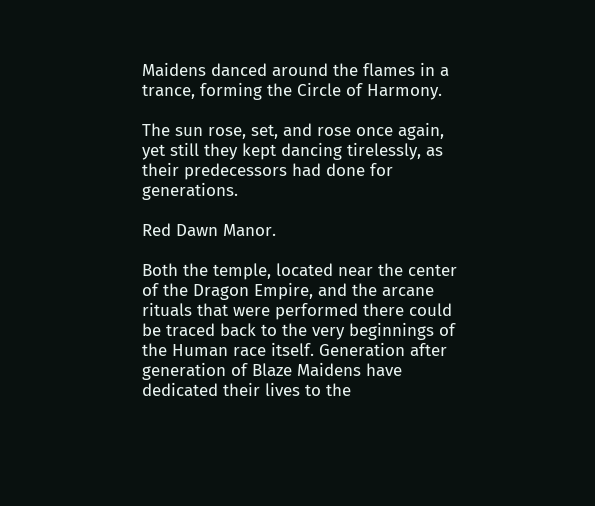Maidens danced around the flames in a trance, forming the Circle of Harmony.

The sun rose, set, and rose once again, yet still they kept dancing tirelessly, as their predecessors had done for generations.

Red Dawn Manor.

Both the temple, located near the center of the Dragon Empire, and the arcane rituals that were performed there could be traced back to the very beginnings of the Human race itself. Generation after generation of Blaze Maidens have dedicated their lives to the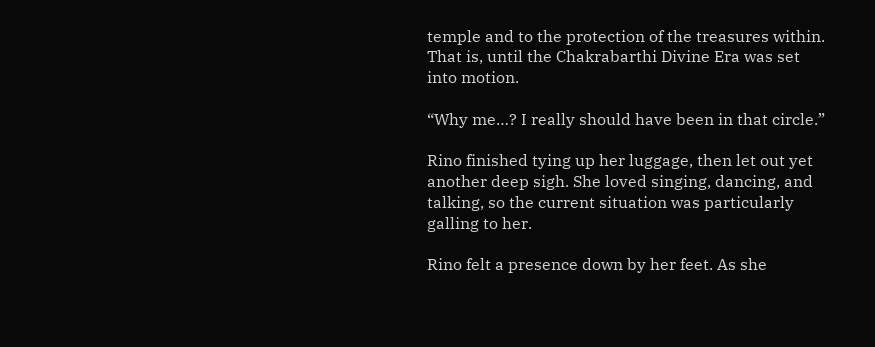temple and to the protection of the treasures within. That is, until the Chakrabarthi Divine Era was set into motion.

“Why me…? I really should have been in that circle.”

Rino finished tying up her luggage, then let out yet another deep sigh. She loved singing, dancing, and talking, so the current situation was particularly galling to her.

Rino felt a presence down by her feet. As she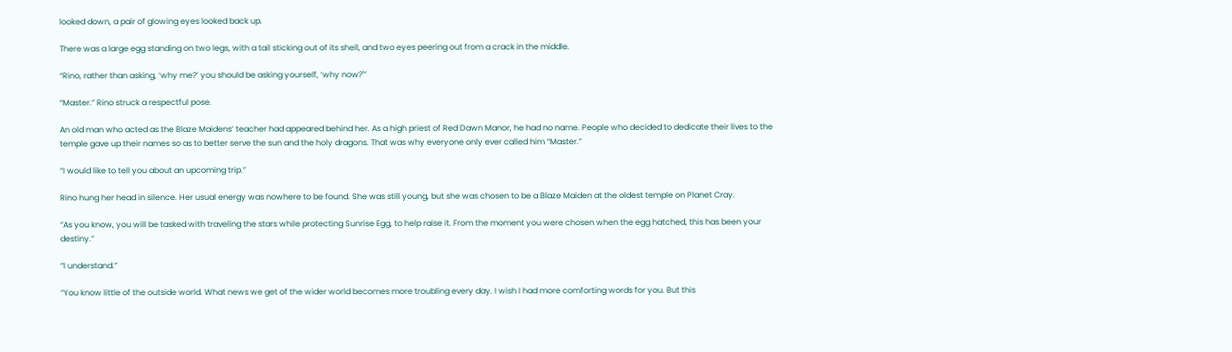looked down, a pair of glowing eyes looked back up.

There was a large egg standing on two legs, with a tail sticking out of its shell, and two eyes peering out from a crack in the middle.

“Rino, rather than asking, ‘why me?’ you should be asking yourself, ‘why now?'”

“Master.” Rino struck a respectful pose.

An old man who acted as the Blaze Maidens’ teacher had appeared behind her. As a high priest of Red Dawn Manor, he had no name. People who decided to dedicate their lives to the temple gave up their names so as to better serve the sun and the holy dragons. That was why everyone only ever called him “Master.”

“I would like to tell you about an upcoming trip.”

Rino hung her head in silence. Her usual energy was nowhere to be found. She was still young, but she was chosen to be a Blaze Maiden at the oldest temple on Planet Cray.

“As you know, you will be tasked with traveling the stars while protecting Sunrise Egg, to help raise it. From the moment you were chosen when the egg hatched, this has been your destiny.”

“I understand.”

“You know little of the outside world. What news we get of the wider world becomes more troubling every day. I wish I had more comforting words for you. But this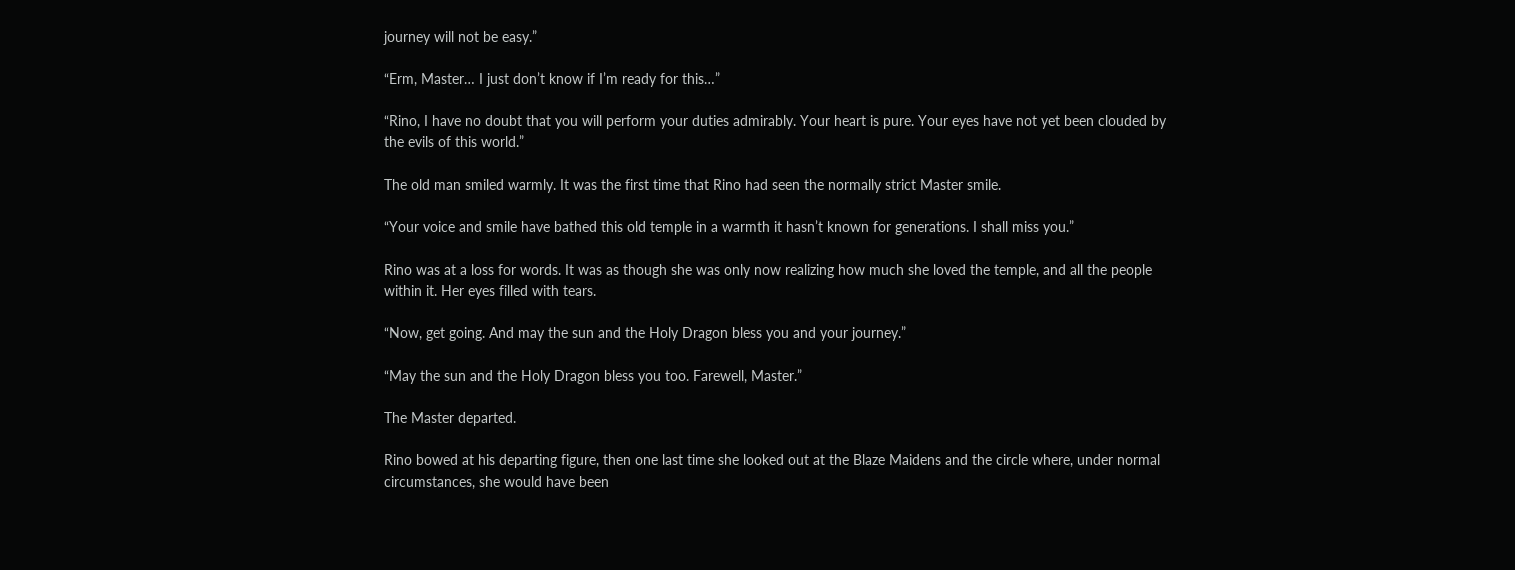journey will not be easy.”

“Erm, Master… I just don’t know if I’m ready for this…”

“Rino, I have no doubt that you will perform your duties admirably. Your heart is pure. Your eyes have not yet been clouded by the evils of this world.”

The old man smiled warmly. It was the first time that Rino had seen the normally strict Master smile.

“Your voice and smile have bathed this old temple in a warmth it hasn’t known for generations. I shall miss you.”

Rino was at a loss for words. It was as though she was only now realizing how much she loved the temple, and all the people within it. Her eyes filled with tears.

“Now, get going. And may the sun and the Holy Dragon bless you and your journey.”

“May the sun and the Holy Dragon bless you too. Farewell, Master.”

The Master departed.

Rino bowed at his departing figure, then one last time she looked out at the Blaze Maidens and the circle where, under normal circumstances, she would have been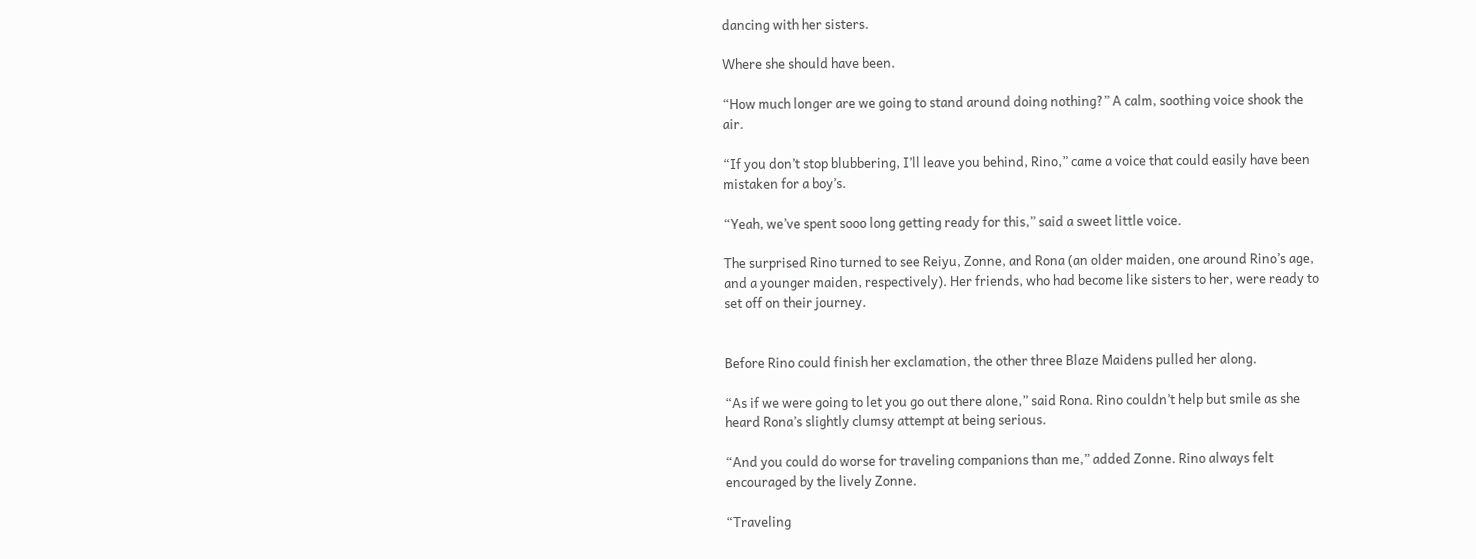dancing with her sisters.

Where she should have been.

“How much longer are we going to stand around doing nothing?” A calm, soothing voice shook the air.

“If you don’t stop blubbering, I’ll leave you behind, Rino,” came a voice that could easily have been mistaken for a boy’s.

“Yeah, we’ve spent sooo long getting ready for this,” said a sweet little voice.

The surprised Rino turned to see Reiyu, Zonne, and Rona (an older maiden, one around Rino’s age, and a younger maiden, respectively). Her friends, who had become like sisters to her, were ready to set off on their journey.


Before Rino could finish her exclamation, the other three Blaze Maidens pulled her along.

“As if we were going to let you go out there alone,” said Rona. Rino couldn’t help but smile as she heard Rona’s slightly clumsy attempt at being serious.

“And you could do worse for traveling companions than me,” added Zonne. Rino always felt encouraged by the lively Zonne.

“Traveling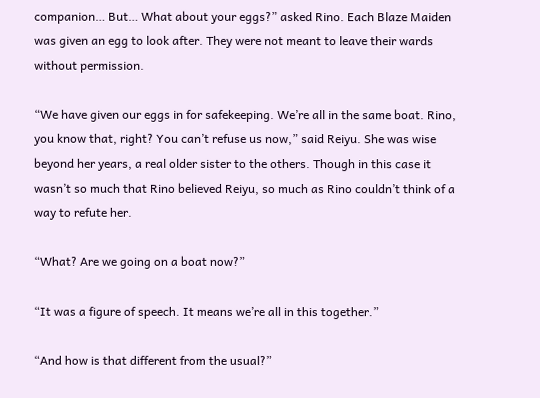companion… But… What about your eggs?” asked Rino. Each Blaze Maiden was given an egg to look after. They were not meant to leave their wards without permission.

“We have given our eggs in for safekeeping. We’re all in the same boat. Rino, you know that, right? You can’t refuse us now,” said Reiyu. She was wise beyond her years, a real older sister to the others. Though in this case it wasn’t so much that Rino believed Reiyu, so much as Rino couldn’t think of a way to refute her.

“What? Are we going on a boat now?”

“It was a figure of speech. It means we’re all in this together.”

“And how is that different from the usual?”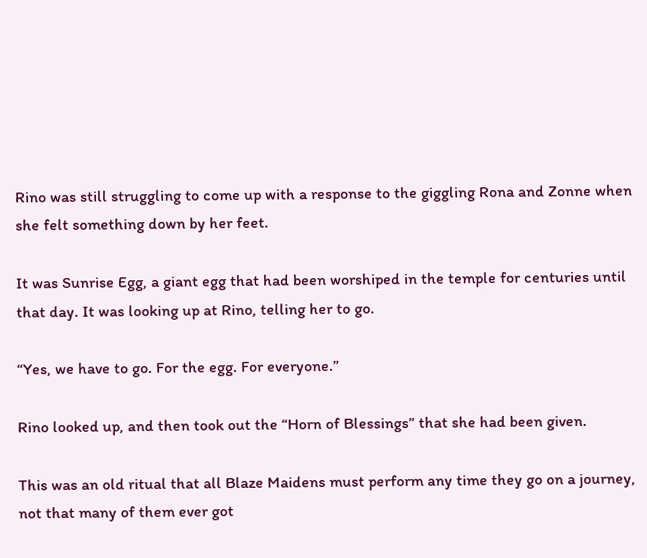Rino was still struggling to come up with a response to the giggling Rona and Zonne when she felt something down by her feet.

It was Sunrise Egg, a giant egg that had been worshiped in the temple for centuries until that day. It was looking up at Rino, telling her to go.

“Yes, we have to go. For the egg. For everyone.”

Rino looked up, and then took out the “Horn of Blessings” that she had been given.

This was an old ritual that all Blaze Maidens must perform any time they go on a journey, not that many of them ever got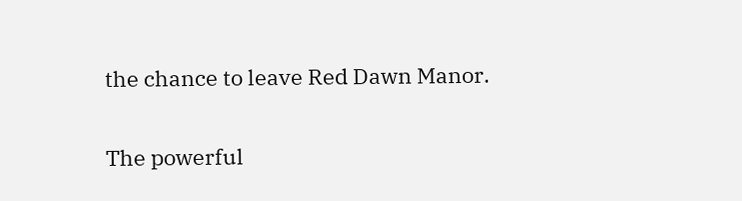the chance to leave Red Dawn Manor.

The powerful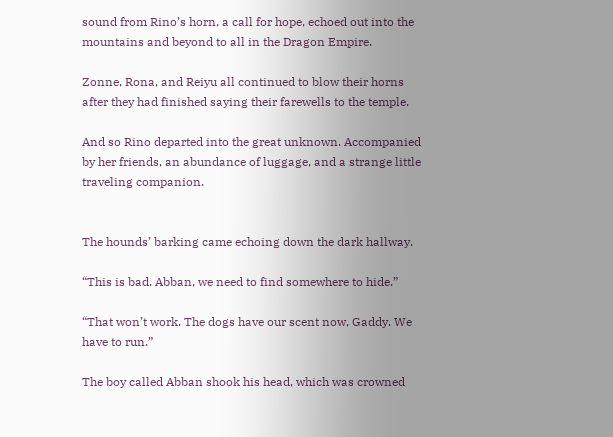sound from Rino’s horn, a call for hope, echoed out into the mountains and beyond to all in the Dragon Empire.

Zonne, Rona, and Reiyu all continued to blow their horns after they had finished saying their farewells to the temple.

And so Rino departed into the great unknown. Accompanied by her friends, an abundance of luggage, and a strange little traveling companion.


The hounds’ barking came echoing down the dark hallway.

“This is bad. Abban, we need to find somewhere to hide.”

“That won’t work. The dogs have our scent now, Gaddy. We have to run.”

The boy called Abban shook his head, which was crowned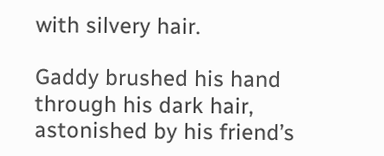with silvery hair.

Gaddy brushed his hand through his dark hair, astonished by his friend’s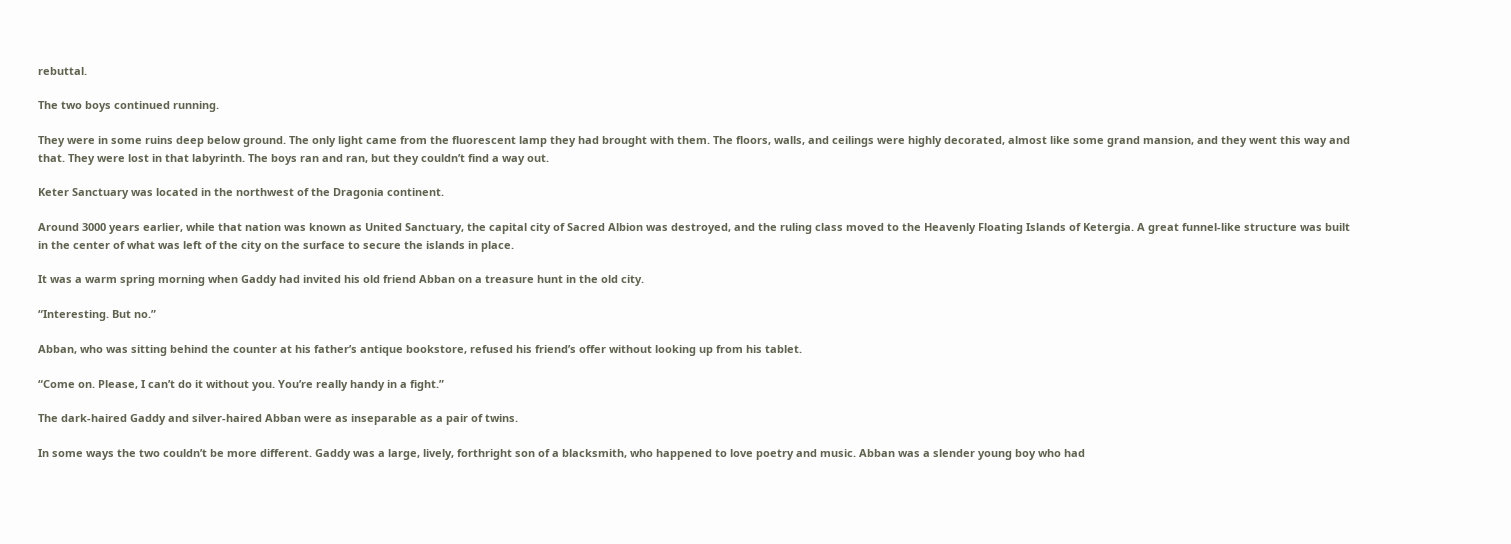rebuttal.

The two boys continued running.

They were in some ruins deep below ground. The only light came from the fluorescent lamp they had brought with them. The floors, walls, and ceilings were highly decorated, almost like some grand mansion, and they went this way and that. They were lost in that labyrinth. The boys ran and ran, but they couldn’t find a way out.

Keter Sanctuary was located in the northwest of the Dragonia continent.

Around 3000 years earlier, while that nation was known as United Sanctuary, the capital city of Sacred Albion was destroyed, and the ruling class moved to the Heavenly Floating Islands of Ketergia. A great funnel-like structure was built in the center of what was left of the city on the surface to secure the islands in place.

It was a warm spring morning when Gaddy had invited his old friend Abban on a treasure hunt in the old city.

“Interesting. But no.”

Abban, who was sitting behind the counter at his father’s antique bookstore, refused his friend’s offer without looking up from his tablet.

“Come on. Please, I can’t do it without you. You’re really handy in a fight.”

The dark-haired Gaddy and silver-haired Abban were as inseparable as a pair of twins.

In some ways the two couldn’t be more different. Gaddy was a large, lively, forthright son of a blacksmith, who happened to love poetry and music. Abban was a slender young boy who had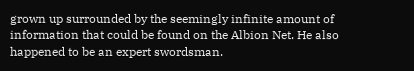grown up surrounded by the seemingly infinite amount of information that could be found on the Albion Net. He also happened to be an expert swordsman.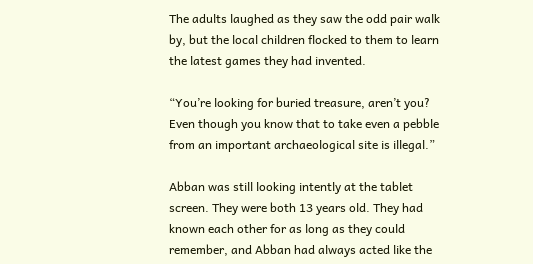The adults laughed as they saw the odd pair walk by, but the local children flocked to them to learn the latest games they had invented.

“You’re looking for buried treasure, aren’t you? Even though you know that to take even a pebble from an important archaeological site is illegal.”

Abban was still looking intently at the tablet screen. They were both 13 years old. They had known each other for as long as they could remember, and Abban had always acted like the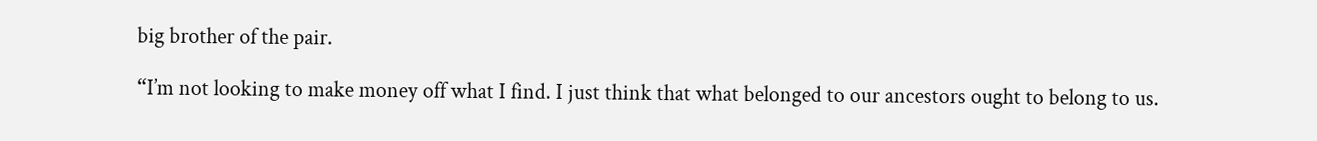big brother of the pair.

“I’m not looking to make money off what I find. I just think that what belonged to our ancestors ought to belong to us.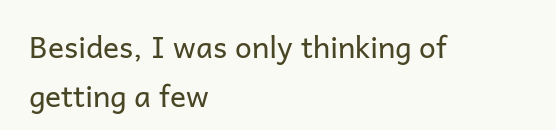Besides, I was only thinking of getting a few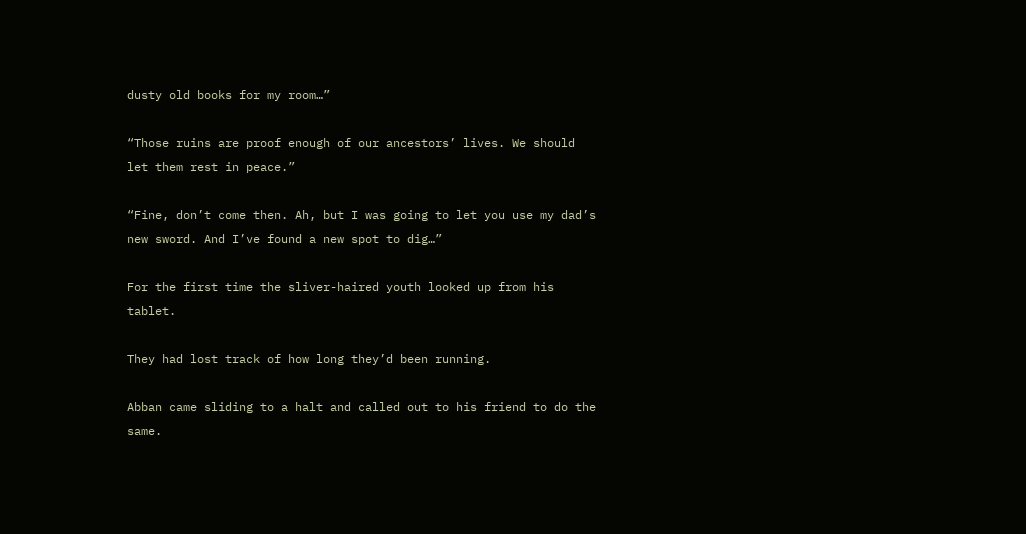dusty old books for my room…”

“Those ruins are proof enough of our ancestors’ lives. We should let them rest in peace.”

“Fine, don’t come then. Ah, but I was going to let you use my dad’s new sword. And I’ve found a new spot to dig…”

For the first time the sliver-haired youth looked up from his tablet.

They had lost track of how long they’d been running.

Abban came sliding to a halt and called out to his friend to do the same.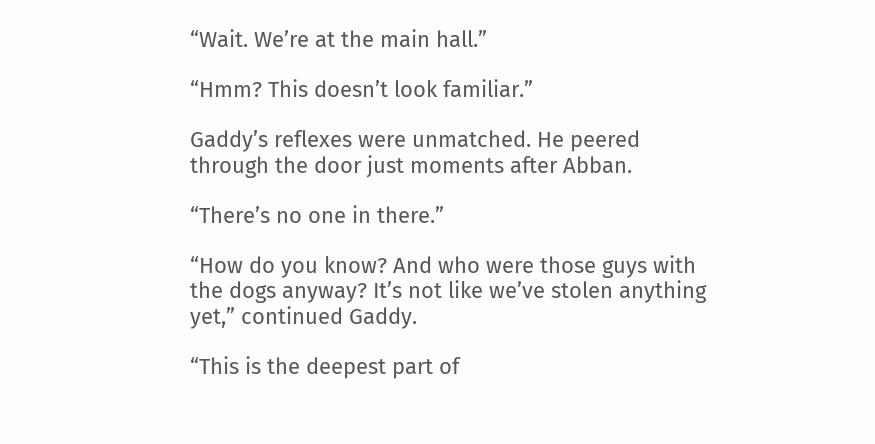“Wait. We’re at the main hall.”

“Hmm? This doesn’t look familiar.”

Gaddy’s reflexes were unmatched. He peered through the door just moments after Abban.

“There’s no one in there.”

“How do you know? And who were those guys with the dogs anyway? It’s not like we’ve stolen anything yet,” continued Gaddy.

“This is the deepest part of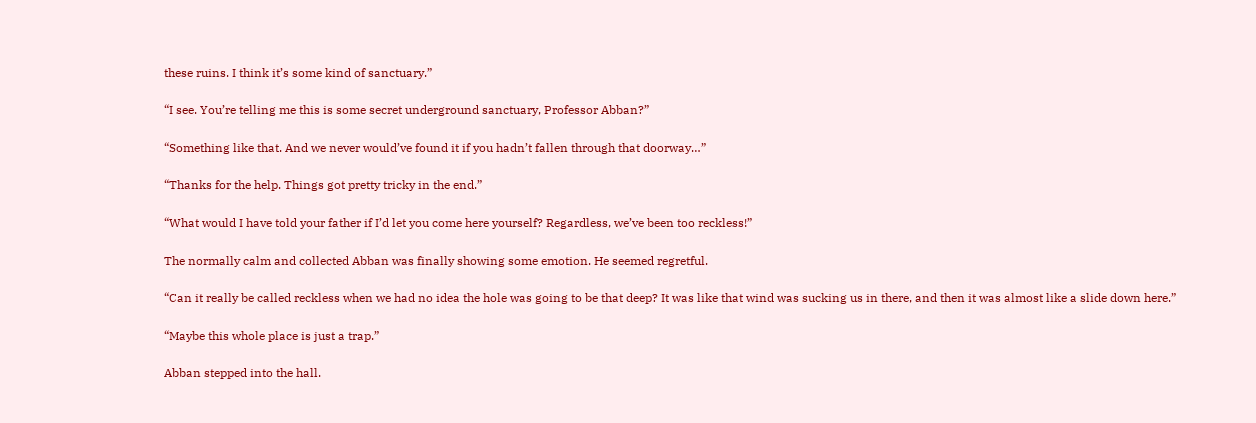these ruins. I think it’s some kind of sanctuary.”

“I see. You’re telling me this is some secret underground sanctuary, Professor Abban?”

“Something like that. And we never would’ve found it if you hadn’t fallen through that doorway…”

“Thanks for the help. Things got pretty tricky in the end.”

“What would I have told your father if I’d let you come here yourself? Regardless, we’ve been too reckless!”

The normally calm and collected Abban was finally showing some emotion. He seemed regretful.

“Can it really be called reckless when we had no idea the hole was going to be that deep? It was like that wind was sucking us in there, and then it was almost like a slide down here.”

“Maybe this whole place is just a trap.”

Abban stepped into the hall.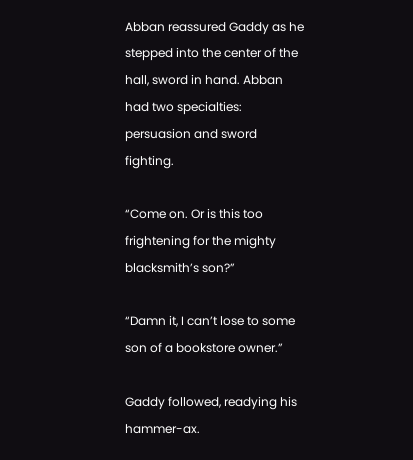Abban reassured Gaddy as he stepped into the center of the hall, sword in hand. Abban had two specialties: persuasion and sword fighting.

“Come on. Or is this too frightening for the mighty blacksmith’s son?”

“Damn it, I can’t lose to some son of a bookstore owner.”

Gaddy followed, readying his hammer-ax.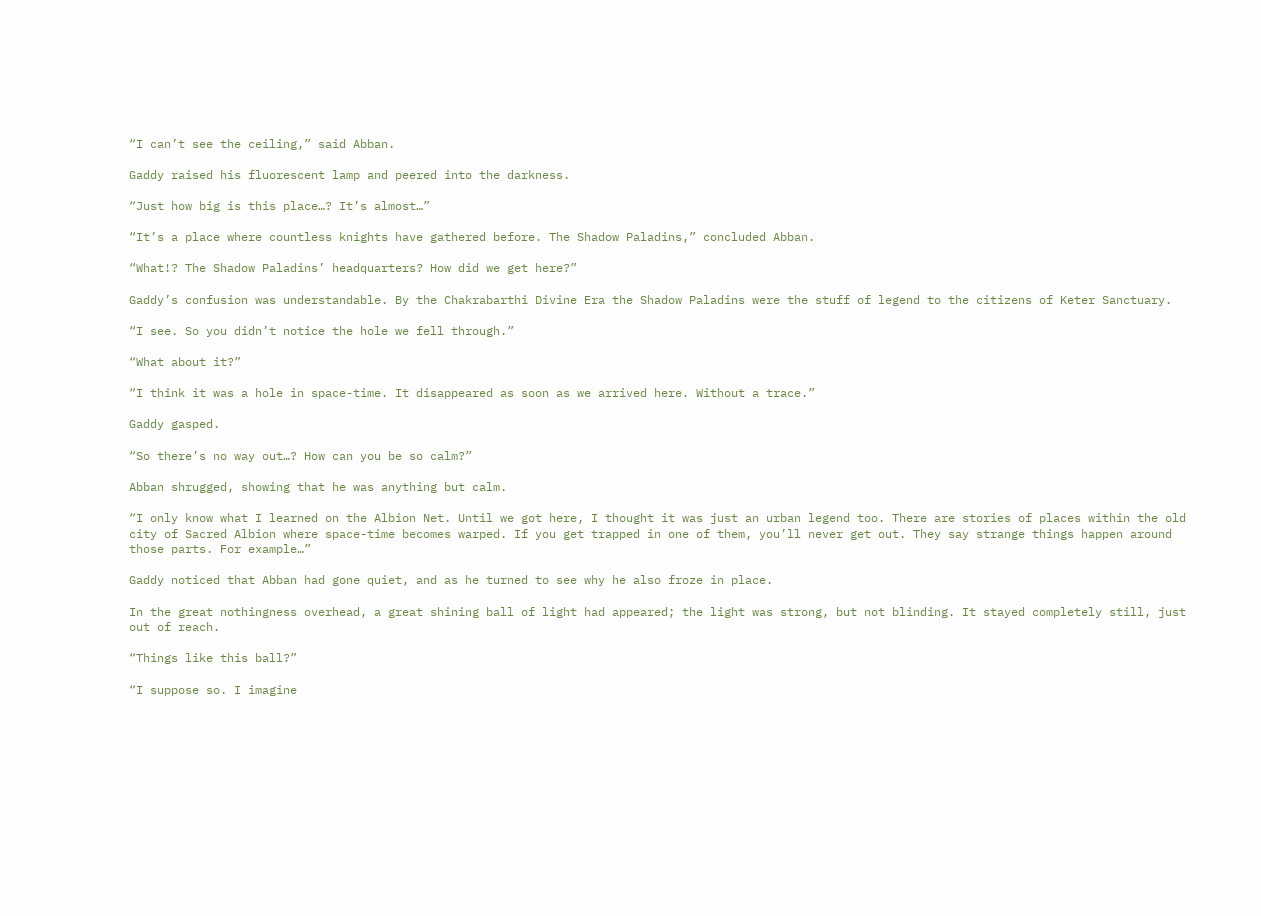“I can’t see the ceiling,” said Abban.

Gaddy raised his fluorescent lamp and peered into the darkness.

“Just how big is this place…? It’s almost…”

“It’s a place where countless knights have gathered before. The Shadow Paladins,” concluded Abban.

“What!? The Shadow Paladins’ headquarters? How did we get here?”

Gaddy’s confusion was understandable. By the Chakrabarthi Divine Era the Shadow Paladins were the stuff of legend to the citizens of Keter Sanctuary.

“I see. So you didn’t notice the hole we fell through.”

“What about it?”

“I think it was a hole in space-time. It disappeared as soon as we arrived here. Without a trace.”

Gaddy gasped.

“So there’s no way out…? How can you be so calm?”

Abban shrugged, showing that he was anything but calm.

“I only know what I learned on the Albion Net. Until we got here, I thought it was just an urban legend too. There are stories of places within the old city of Sacred Albion where space-time becomes warped. If you get trapped in one of them, you’ll never get out. They say strange things happen around those parts. For example…”

Gaddy noticed that Abban had gone quiet, and as he turned to see why he also froze in place.

In the great nothingness overhead, a great shining ball of light had appeared; the light was strong, but not blinding. It stayed completely still, just out of reach.

“Things like this ball?”

“I suppose so. I imagine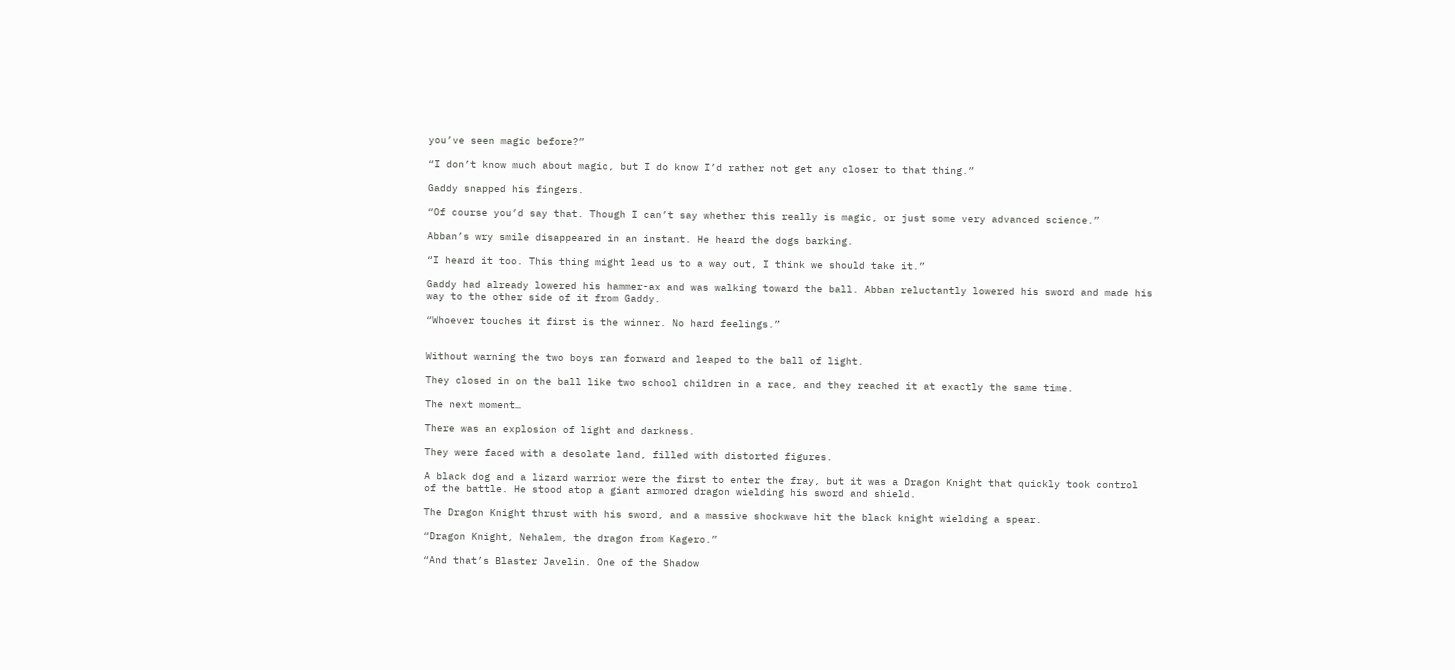you’ve seen magic before?”

“I don’t know much about magic, but I do know I’d rather not get any closer to that thing.”

Gaddy snapped his fingers.

“Of course you’d say that. Though I can’t say whether this really is magic, or just some very advanced science.”

Abban’s wry smile disappeared in an instant. He heard the dogs barking.

“I heard it too. This thing might lead us to a way out, I think we should take it.”

Gaddy had already lowered his hammer-ax and was walking toward the ball. Abban reluctantly lowered his sword and made his way to the other side of it from Gaddy.

“Whoever touches it first is the winner. No hard feelings.”


Without warning the two boys ran forward and leaped to the ball of light.

They closed in on the ball like two school children in a race, and they reached it at exactly the same time.

The next moment…

There was an explosion of light and darkness.

They were faced with a desolate land, filled with distorted figures.

A black dog and a lizard warrior were the first to enter the fray, but it was a Dragon Knight that quickly took control of the battle. He stood atop a giant armored dragon wielding his sword and shield.

The Dragon Knight thrust with his sword, and a massive shockwave hit the black knight wielding a spear.

“Dragon Knight, Nehalem, the dragon from Kagero.”

“And that’s Blaster Javelin. One of the Shadow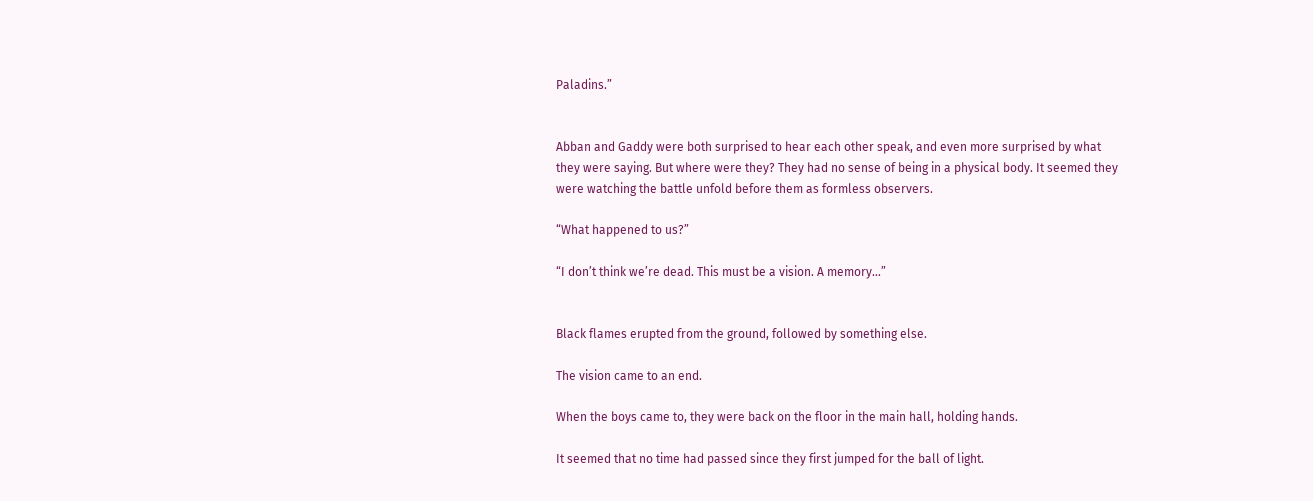Paladins.”


Abban and Gaddy were both surprised to hear each other speak, and even more surprised by what they were saying. But where were they? They had no sense of being in a physical body. It seemed they were watching the battle unfold before them as formless observers.

“What happened to us?”

“I don’t think we’re dead. This must be a vision. A memory…”


Black flames erupted from the ground, followed by something else.

The vision came to an end.

When the boys came to, they were back on the floor in the main hall, holding hands.

It seemed that no time had passed since they first jumped for the ball of light.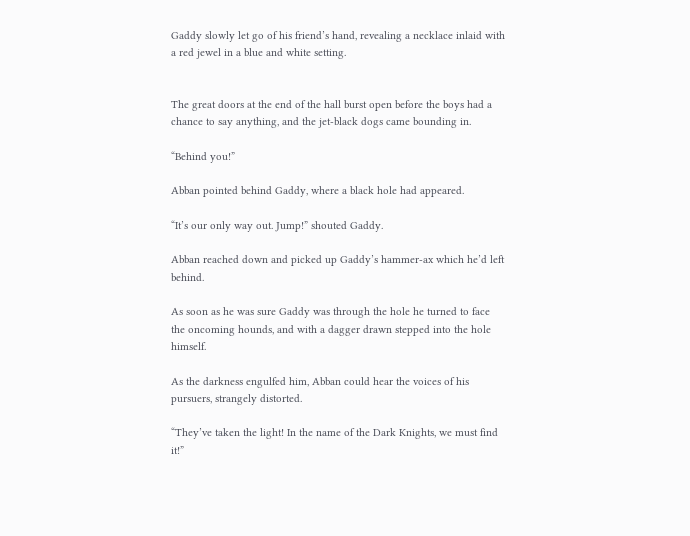Gaddy slowly let go of his friend’s hand, revealing a necklace inlaid with a red jewel in a blue and white setting.


The great doors at the end of the hall burst open before the boys had a chance to say anything, and the jet-black dogs came bounding in.

“Behind you!”

Abban pointed behind Gaddy, where a black hole had appeared.

“It’s our only way out. Jump!” shouted Gaddy.

Abban reached down and picked up Gaddy’s hammer-ax which he’d left behind.

As soon as he was sure Gaddy was through the hole he turned to face the oncoming hounds, and with a dagger drawn stepped into the hole himself.

As the darkness engulfed him, Abban could hear the voices of his pursuers, strangely distorted.

“They’ve taken the light! In the name of the Dark Knights, we must find it!”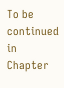To be continued in Chapter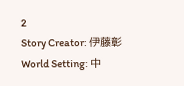2
Story Creator: 伊藤彰
World Setting: 中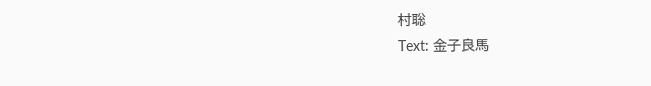村聡
Text: 金子良馬